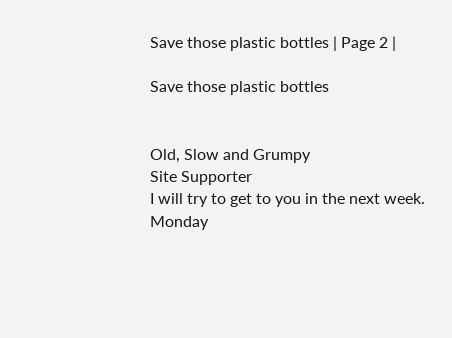Save those plastic bottles | Page 2 |

Save those plastic bottles


Old, Slow and Grumpy
Site Supporter
I will try to get to you in the next week. Monday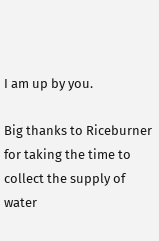I am up by you.

Big thanks to Riceburner for taking the time to collect the supply of water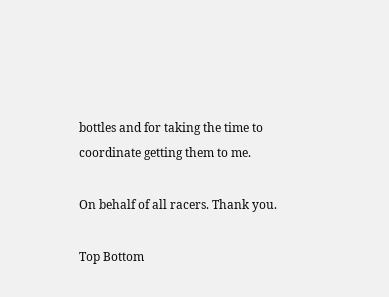bottles and for taking the time to coordinate getting them to me.

On behalf of all racers. Thank you.

Top Bottom